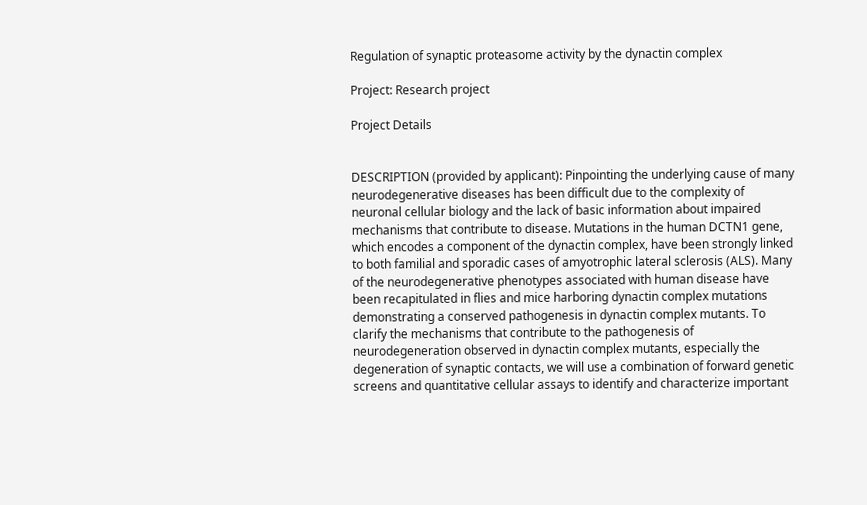Regulation of synaptic proteasome activity by the dynactin complex

Project: Research project

Project Details


DESCRIPTION (provided by applicant): Pinpointing the underlying cause of many neurodegenerative diseases has been difficult due to the complexity of neuronal cellular biology and the lack of basic information about impaired mechanisms that contribute to disease. Mutations in the human DCTN1 gene, which encodes a component of the dynactin complex, have been strongly linked to both familial and sporadic cases of amyotrophic lateral sclerosis (ALS). Many of the neurodegenerative phenotypes associated with human disease have been recapitulated in flies and mice harboring dynactin complex mutations demonstrating a conserved pathogenesis in dynactin complex mutants. To clarify the mechanisms that contribute to the pathogenesis of neurodegeneration observed in dynactin complex mutants, especially the degeneration of synaptic contacts, we will use a combination of forward genetic screens and quantitative cellular assays to identify and characterize important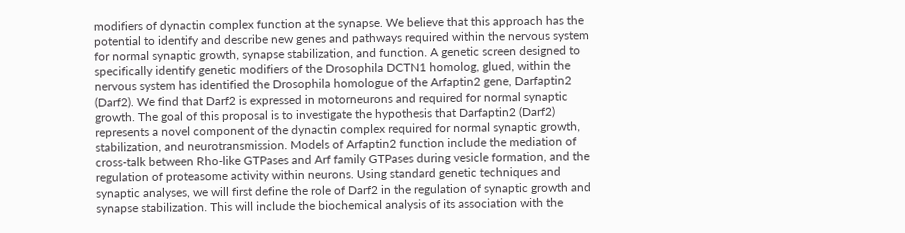modifiers of dynactin complex function at the synapse. We believe that this approach has the potential to identify and describe new genes and pathways required within the nervous system for normal synaptic growth, synapse stabilization, and function. A genetic screen designed to specifically identify genetic modifiers of the Drosophila DCTN1 homolog, glued, within the nervous system has identified the Drosophila homologue of the Arfaptin2 gene, Darfaptin2 (Darf2). We find that Darf2 is expressed in motorneurons and required for normal synaptic growth. The goal of this proposal is to investigate the hypothesis that Darfaptin2 (Darf2) represents a novel component of the dynactin complex required for normal synaptic growth, stabilization, and neurotransmission. Models of Arfaptin2 function include the mediation of cross-talk between Rho-like GTPases and Arf family GTPases during vesicle formation, and the regulation of proteasome activity within neurons. Using standard genetic techniques and synaptic analyses, we will first define the role of Darf2 in the regulation of synaptic growth and synapse stabilization. This will include the biochemical analysis of its association with the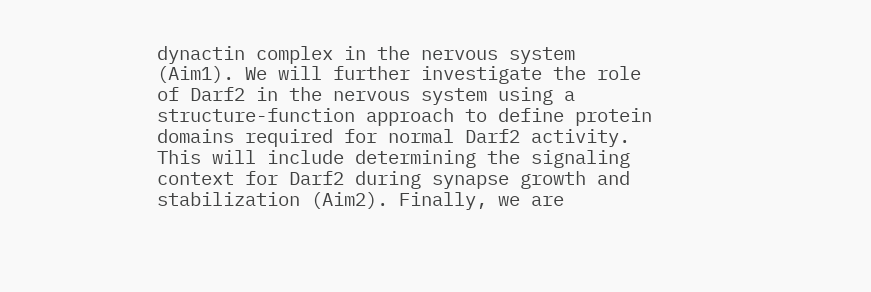dynactin complex in the nervous system (Aim1). We will further investigate the role of Darf2 in the nervous system using a structure-function approach to define protein domains required for normal Darf2 activity. This will include determining the signaling context for Darf2 during synapse growth and stabilization (Aim2). Finally, we are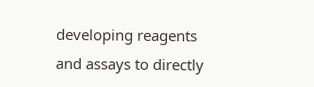developing reagents and assays to directly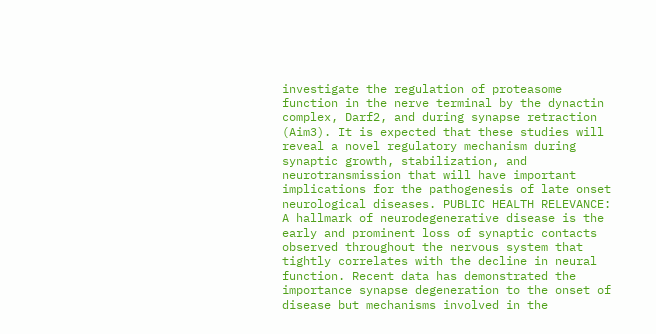investigate the regulation of proteasome function in the nerve terminal by the dynactin complex, Darf2, and during synapse retraction (Aim3). It is expected that these studies will reveal a novel regulatory mechanism during synaptic growth, stabilization, and neurotransmission that will have important implications for the pathogenesis of late onset neurological diseases. PUBLIC HEALTH RELEVANCE: A hallmark of neurodegenerative disease is the early and prominent loss of synaptic contacts observed throughout the nervous system that tightly correlates with the decline in neural function. Recent data has demonstrated the importance synapse degeneration to the onset of disease but mechanisms involved in the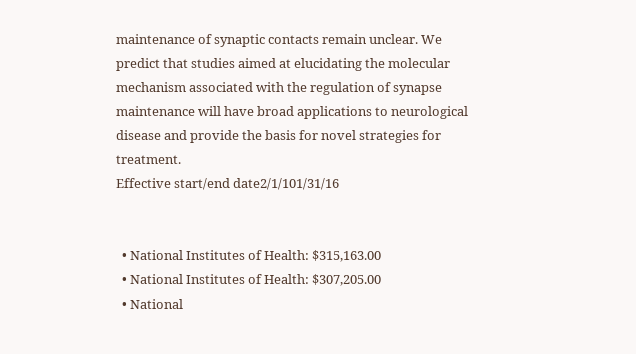maintenance of synaptic contacts remain unclear. We predict that studies aimed at elucidating the molecular mechanism associated with the regulation of synapse maintenance will have broad applications to neurological disease and provide the basis for novel strategies for treatment.
Effective start/end date2/1/101/31/16


  • National Institutes of Health: $315,163.00
  • National Institutes of Health: $307,205.00
  • National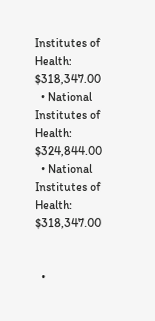Institutes of Health: $318,347.00
  • National Institutes of Health: $324,844.00
  • National Institutes of Health: $318,347.00


  •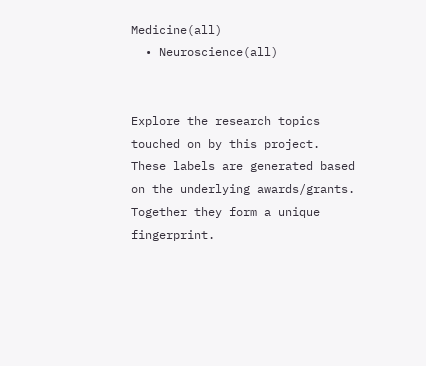Medicine(all)
  • Neuroscience(all)


Explore the research topics touched on by this project. These labels are generated based on the underlying awards/grants. Together they form a unique fingerprint.